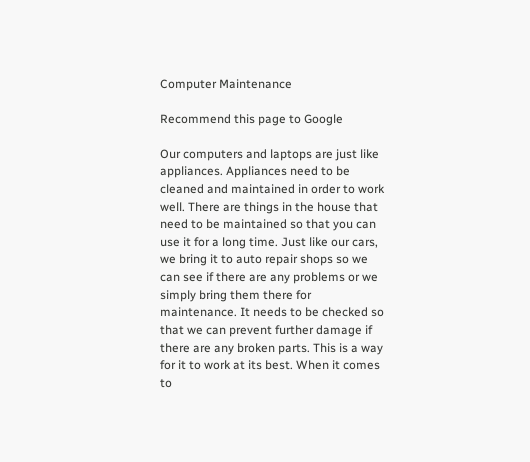Computer Maintenance

Recommend this page to Google

Our computers and laptops are just like appliances. Appliances need to be cleaned and maintained in order to work well. There are things in the house that need to be maintained so that you can use it for a long time. Just like our cars, we bring it to auto repair shops so we can see if there are any problems or we
simply bring them there for maintenance. It needs to be checked so that we can prevent further damage if there are any broken parts. This is a way for it to work at its best. When it comes to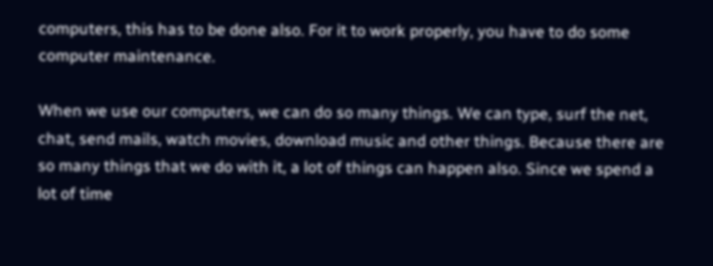computers, this has to be done also. For it to work properly, you have to do some computer maintenance.

When we use our computers, we can do so many things. We can type, surf the net, chat, send mails, watch movies, download music and other things. Because there are so many things that we do with it, a lot of things can happen also. Since we spend a lot of time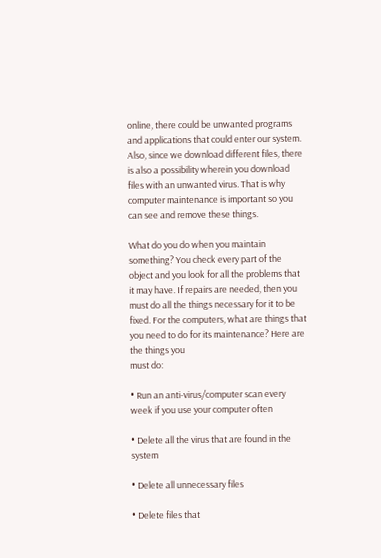online, there could be unwanted programs and applications that could enter our system. Also, since we download different files, there is also a possibility wherein you download files with an unwanted virus. That is why computer maintenance is important so you can see and remove these things.

What do you do when you maintain something? You check every part of the object and you look for all the problems that it may have. If repairs are needed, then you must do all the things necessary for it to be fixed. For the computers, what are things that you need to do for its maintenance? Here are the things you
must do:

• Run an anti-virus/computer scan every week if you use your computer often

• Delete all the virus that are found in the system

• Delete all unnecessary files

• Delete files that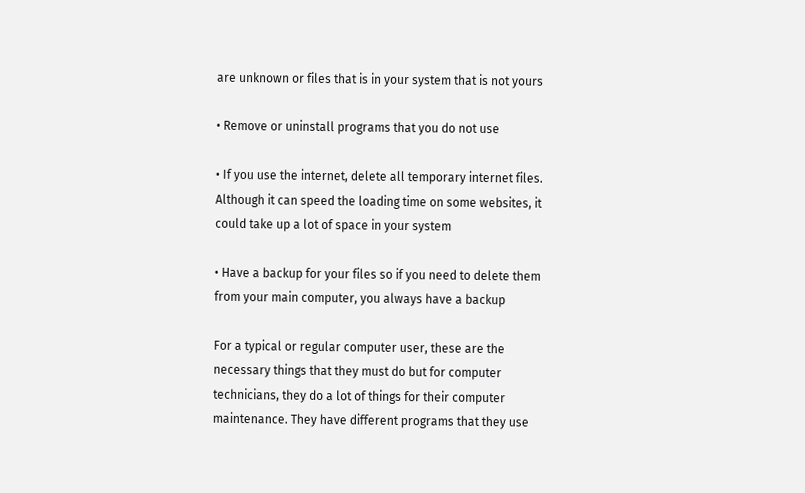are unknown or files that is in your system that is not yours

• Remove or uninstall programs that you do not use

• If you use the internet, delete all temporary internet files. Although it can speed the loading time on some websites, it could take up a lot of space in your system

• Have a backup for your files so if you need to delete them from your main computer, you always have a backup

For a typical or regular computer user, these are the necessary things that they must do but for computer technicians, they do a lot of things for their computer maintenance. They have different programs that they use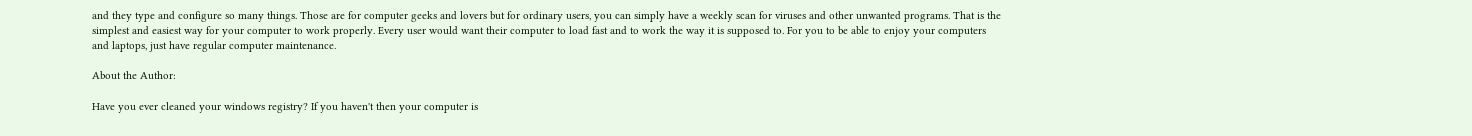and they type and configure so many things. Those are for computer geeks and lovers but for ordinary users, you can simply have a weekly scan for viruses and other unwanted programs. That is the simplest and easiest way for your computer to work properly. Every user would want their computer to load fast and to work the way it is supposed to. For you to be able to enjoy your computers and laptops, just have regular computer maintenance.

About the Author:

Have you ever cleaned your windows registry? If you haven't then your computer is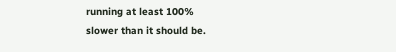running at least 100%
slower than it should be.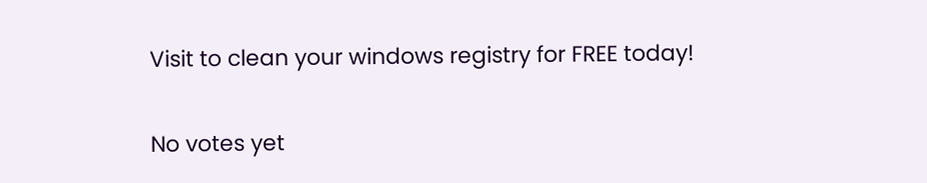Visit to clean your windows registry for FREE today!

No votes yet